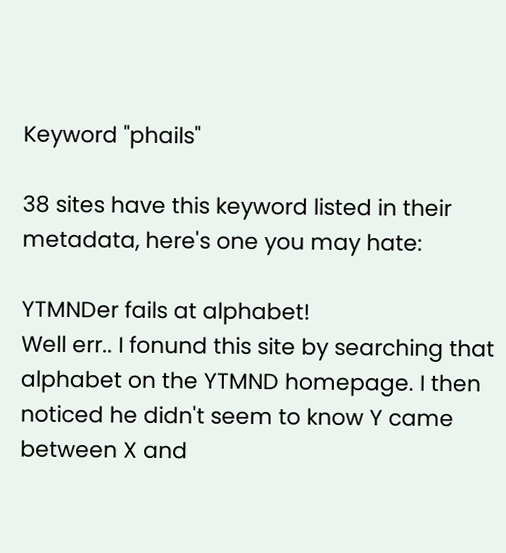Keyword "phails"

38 sites have this keyword listed in their metadata, here's one you may hate:

YTMNDer fails at alphabet!
Well err.. I fonund this site by searching that alphabet on the YTMND homepage. I then noticed he didn't seem to know Y came between X and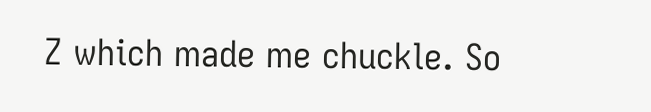Z which made me chuckle. So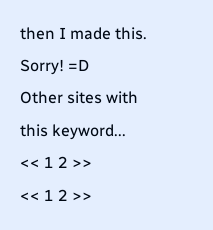then I made this. Sorry! =D
Other sites with this keyword...
<< 1 2 >>
<< 1 2 >>